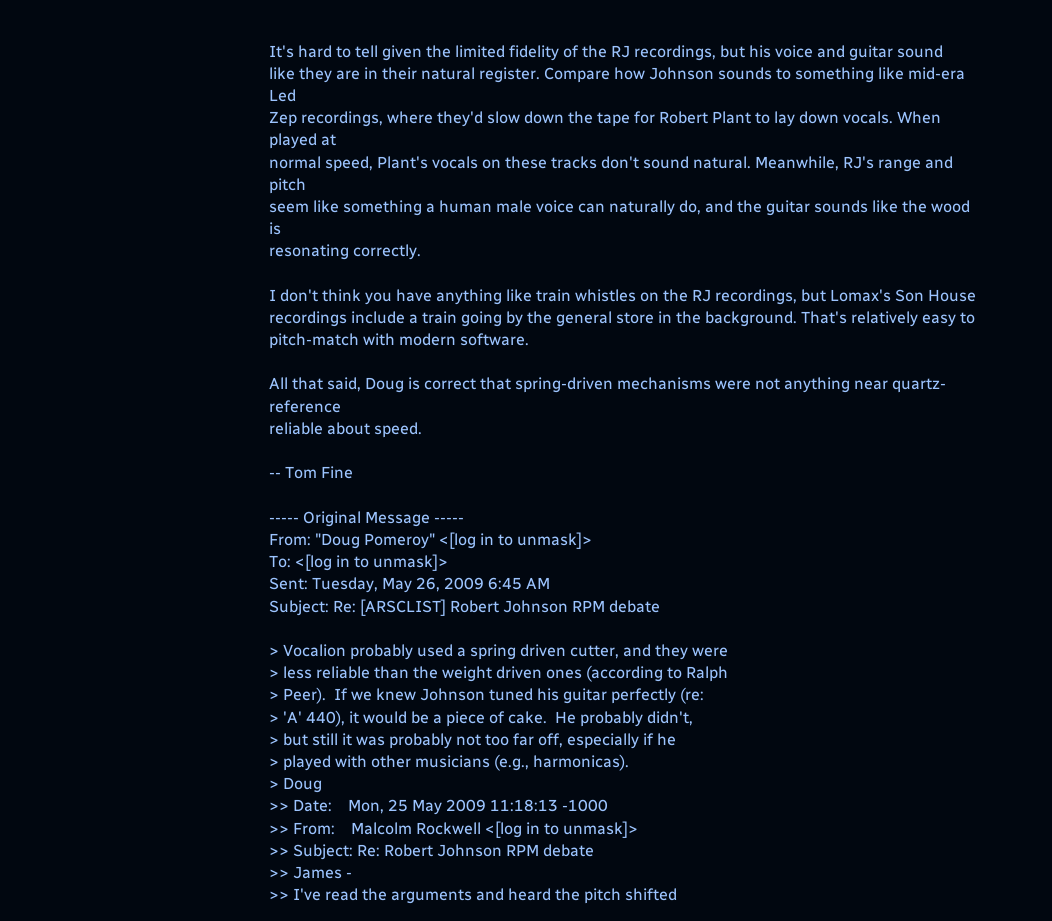It's hard to tell given the limited fidelity of the RJ recordings, but his voice and guitar sound
like they are in their natural register. Compare how Johnson sounds to something like mid-era Led
Zep recordings, where they'd slow down the tape for Robert Plant to lay down vocals. When played at
normal speed, Plant's vocals on these tracks don't sound natural. Meanwhile, RJ's range and pitch
seem like something a human male voice can naturally do, and the guitar sounds like the wood is
resonating correctly.

I don't think you have anything like train whistles on the RJ recordings, but Lomax's Son House
recordings include a train going by the general store in the background. That's relatively easy to
pitch-match with modern software.

All that said, Doug is correct that spring-driven mechanisms were not anything near quartz-reference
reliable about speed.

-- Tom Fine

----- Original Message -----
From: "Doug Pomeroy" <[log in to unmask]>
To: <[log in to unmask]>
Sent: Tuesday, May 26, 2009 6:45 AM
Subject: Re: [ARSCLIST] Robert Johnson RPM debate

> Vocalion probably used a spring driven cutter, and they were
> less reliable than the weight driven ones (according to Ralph
> Peer).  If we knew Johnson tuned his guitar perfectly (re:
> 'A' 440), it would be a piece of cake.  He probably didn't,
> but still it was probably not too far off, especially if he
> played with other musicians (e.g., harmonicas).
> Doug
>> Date:    Mon, 25 May 2009 11:18:13 -1000
>> From:    Malcolm Rockwell <[log in to unmask]>
>> Subject: Re: Robert Johnson RPM debate
>> James -
>> I've read the arguments and heard the pitch shifted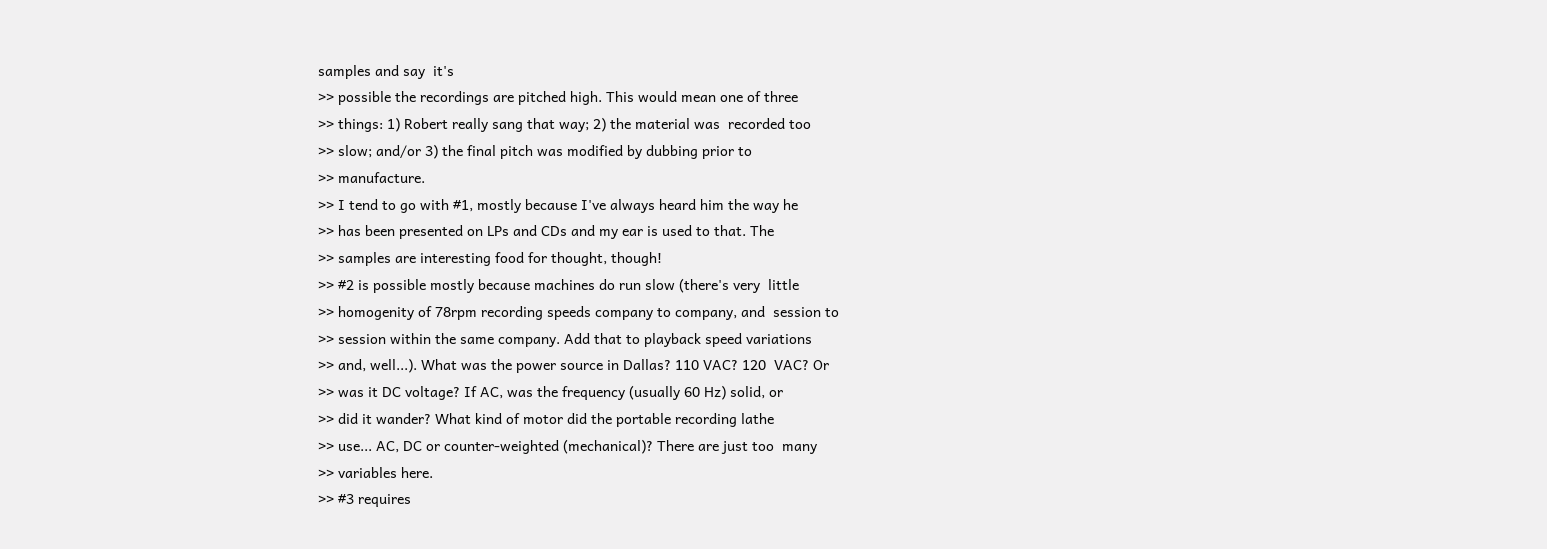samples and say  it's
>> possible the recordings are pitched high. This would mean one of three
>> things: 1) Robert really sang that way; 2) the material was  recorded too
>> slow; and/or 3) the final pitch was modified by dubbing prior to
>> manufacture.
>> I tend to go with #1, mostly because I've always heard him the way he
>> has been presented on LPs and CDs and my ear is used to that. The
>> samples are interesting food for thought, though!
>> #2 is possible mostly because machines do run slow (there's very  little
>> homogenity of 78rpm recording speeds company to company, and  session to
>> session within the same company. Add that to playback speed variations
>> and, well...). What was the power source in Dallas? 110 VAC? 120  VAC? Or
>> was it DC voltage? If AC, was the frequency (usually 60 Hz) solid, or
>> did it wander? What kind of motor did the portable recording lathe
>> use... AC, DC or counter-weighted (mechanical)? There are just too  many
>> variables here.
>> #3 requires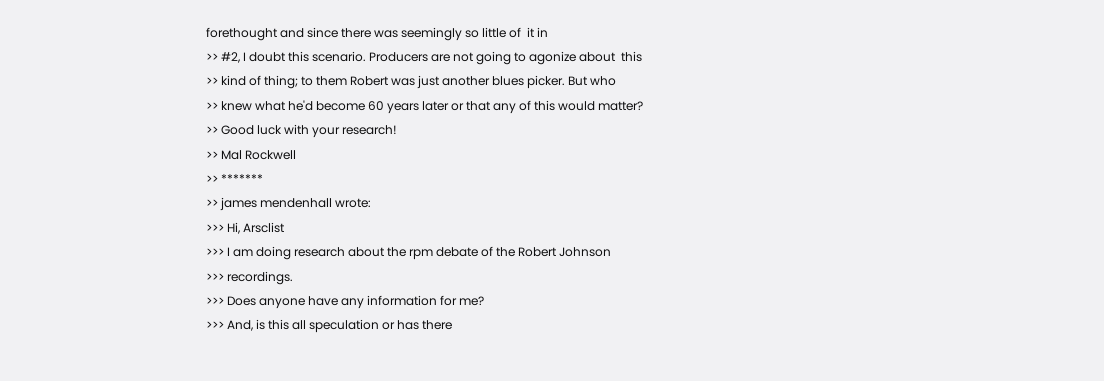forethought and since there was seemingly so little of  it in
>> #2, I doubt this scenario. Producers are not going to agonize about  this
>> kind of thing; to them Robert was just another blues picker. But who
>> knew what he'd become 60 years later or that any of this would matter?
>> Good luck with your research!
>> Mal Rockwell
>> *******
>> james mendenhall wrote:
>>> Hi, Arsclist
>>> I am doing research about the rpm debate of the Robert Johnson
>>> recordings.
>>> Does anyone have any information for me?
>>> And, is this all speculation or has there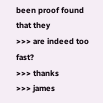been proof found that they
>>> are indeed too fast?
>>> thanks
>>> james